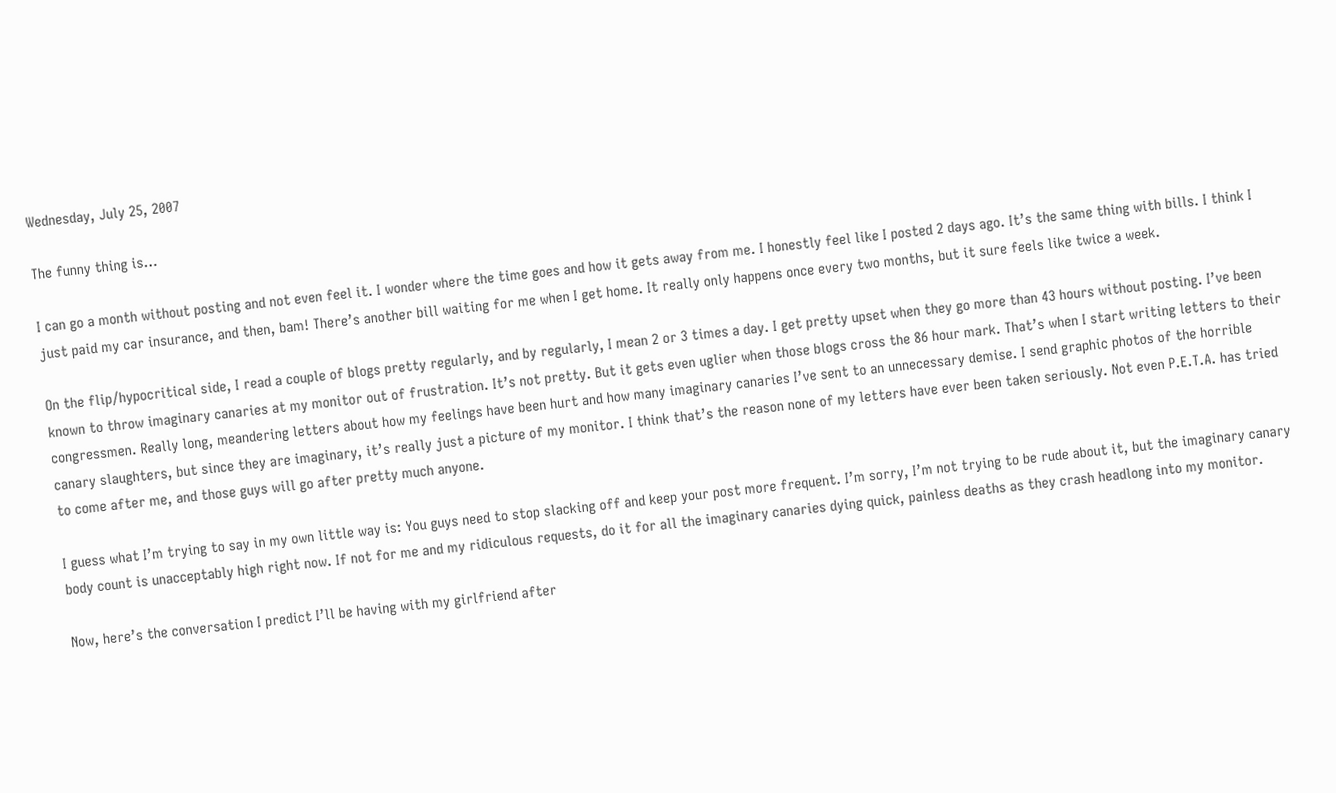Wednesday, July 25, 2007

The funny thing is…

I can go a month without posting and not even feel it. I wonder where the time goes and how it gets away from me. I honestly feel like I posted 2 days ago. It’s the same thing with bills. I think I just paid my car insurance, and then, bam! There’s another bill waiting for me when I get home. It really only happens once every two months, but it sure feels like twice a week.

On the flip/hypocritical side, I read a couple of blogs pretty regularly, and by regularly, I mean 2 or 3 times a day. I get pretty upset when they go more than 43 hours without posting. I’ve been known to throw imaginary canaries at my monitor out of frustration. It’s not pretty. But it gets even uglier when those blogs cross the 86 hour mark. That’s when I start writing letters to their congressmen. Really long, meandering letters about how my feelings have been hurt and how many imaginary canaries I’ve sent to an unnecessary demise. I send graphic photos of the horrible canary slaughters, but since they are imaginary, it’s really just a picture of my monitor. I think that’s the reason none of my letters have ever been taken seriously. Not even P.E.T.A. has tried to come after me, and those guys will go after pretty much anyone.

I guess what I’m trying to say in my own little way is: You guys need to stop slacking off and keep your post more frequent. I’m sorry, I’m not trying to be rude about it, but the imaginary canary body count is unacceptably high right now. If not for me and my ridiculous requests, do it for all the imaginary canaries dying quick, painless deaths as they crash headlong into my monitor.

Now, here’s the conversation I predict I’ll be having with my girlfriend after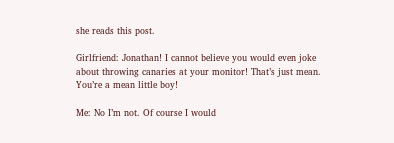she reads this post.

Girlfriend: Jonathan! I cannot believe you would even joke about throwing canaries at your monitor! That’s just mean. You’re a mean little boy!

Me: No I’m not. Of course I would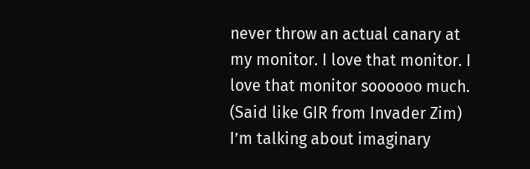never throw an actual canary at my monitor. I love that monitor. I love that monitor soooooo much. (Said like GIR from Invader Zim) I’m talking about imaginary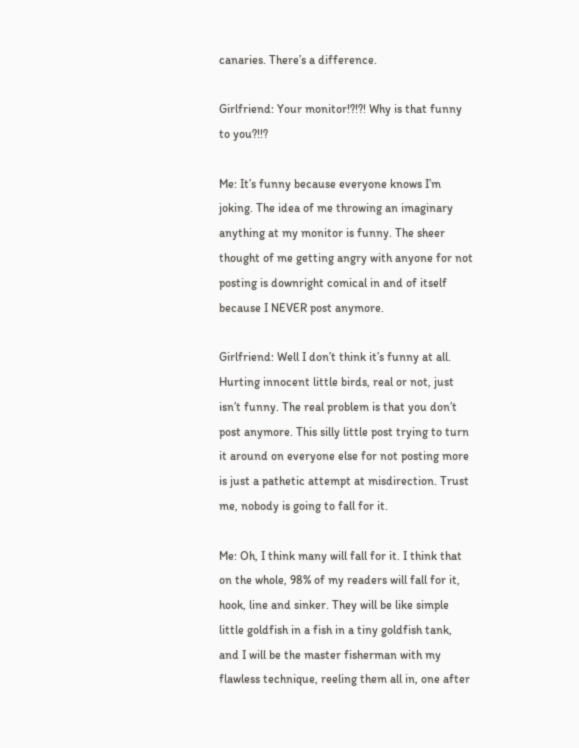canaries. There’s a difference.

Girlfriend: Your monitor!?!?! Why is that funny to you?!!?

Me: It’s funny because everyone knows I’m joking. The idea of me throwing an imaginary anything at my monitor is funny. The sheer thought of me getting angry with anyone for not posting is downright comical in and of itself because I NEVER post anymore.

Girlfriend: Well I don’t think it’s funny at all. Hurting innocent little birds, real or not, just isn’t funny. The real problem is that you don’t post anymore. This silly little post trying to turn it around on everyone else for not posting more is just a pathetic attempt at misdirection. Trust me, nobody is going to fall for it.

Me: Oh, I think many will fall for it. I think that on the whole, 98% of my readers will fall for it, hook, line and sinker. They will be like simple little goldfish in a fish in a tiny goldfish tank, and I will be the master fisherman with my flawless technique, reeling them all in, one after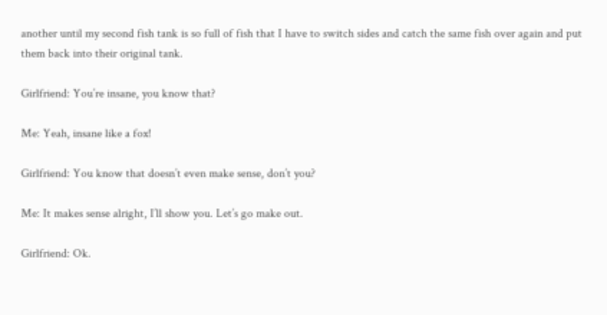another until my second fish tank is so full of fish that I have to switch sides and catch the same fish over again and put them back into their original tank.

Girlfriend: You’re insane, you know that?

Me: Yeah, insane like a fox!

Girlfriend: You know that doesn’t even make sense, don’t you?

Me: It makes sense alright, I’ll show you. Let’s go make out.

Girlfriend: Ok.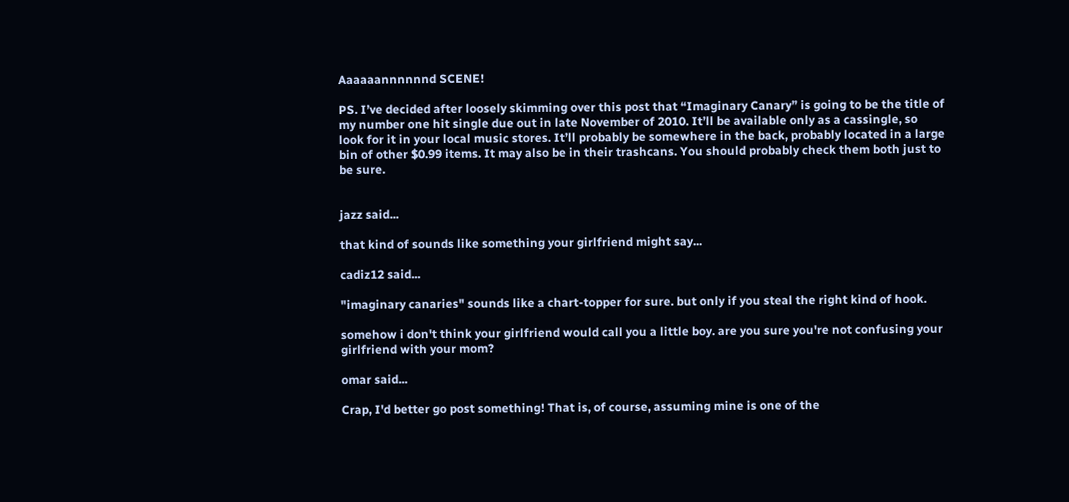Aaaaaannnnnnd SCENE!

PS. I’ve decided after loosely skimming over this post that “Imaginary Canary” is going to be the title of my number one hit single due out in late November of 2010. It’ll be available only as a cassingle, so look for it in your local music stores. It’ll probably be somewhere in the back, probably located in a large bin of other $0.99 items. It may also be in their trashcans. You should probably check them both just to be sure.


jazz said...

that kind of sounds like something your girlfriend might say...

cadiz12 said...

"imaginary canaries" sounds like a chart-topper for sure. but only if you steal the right kind of hook.

somehow i don't think your girlfriend would call you a little boy. are you sure you're not confusing your girlfriend with your mom?

omar said...

Crap, I'd better go post something! That is, of course, assuming mine is one of the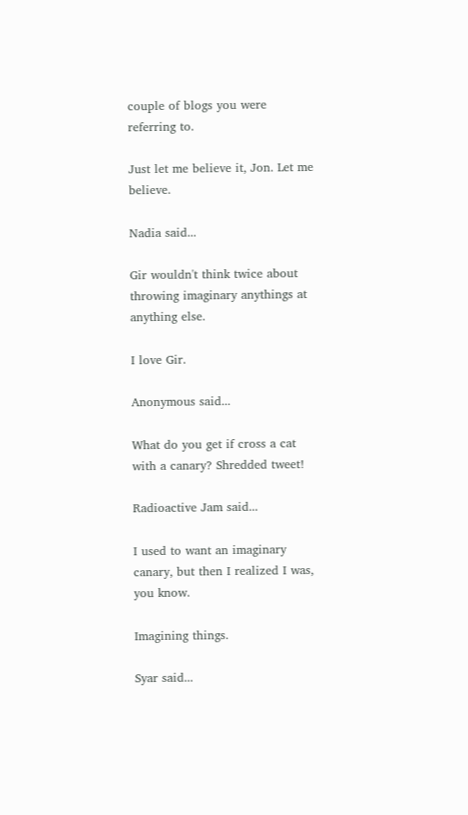couple of blogs you were referring to.

Just let me believe it, Jon. Let me believe.

Nadia said...

Gir wouldn't think twice about throwing imaginary anythings at anything else.

I love Gir.

Anonymous said...

What do you get if cross a cat with a canary? Shredded tweet!

Radioactive Jam said...

I used to want an imaginary canary, but then I realized I was, you know.

Imagining things.

Syar said...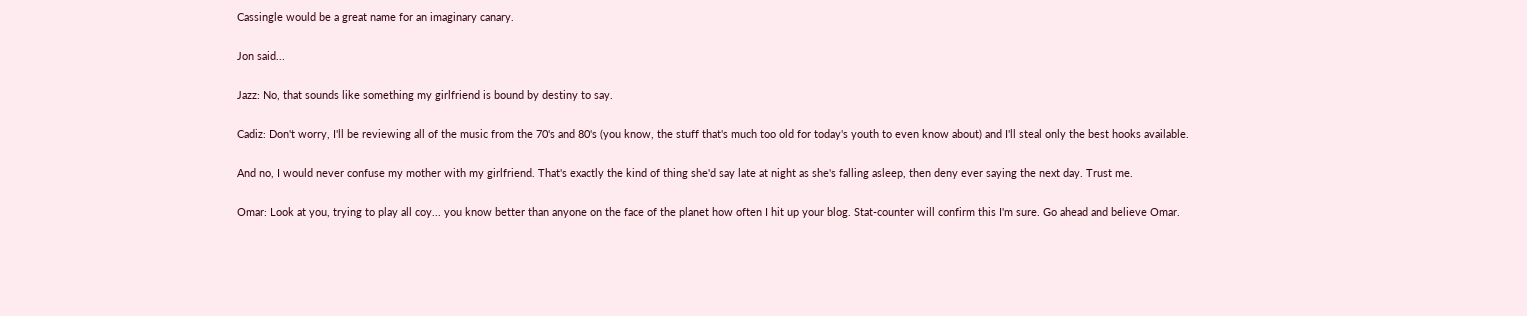Cassingle would be a great name for an imaginary canary.

Jon said...

Jazz: No, that sounds like something my girlfriend is bound by destiny to say.

Cadiz: Don't worry, I'll be reviewing all of the music from the 70's and 80's (you know, the stuff that's much too old for today's youth to even know about) and I'll steal only the best hooks available.

And no, I would never confuse my mother with my girlfriend. That's exactly the kind of thing she'd say late at night as she's falling asleep, then deny ever saying the next day. Trust me.

Omar: Look at you, trying to play all coy... you know better than anyone on the face of the planet how often I hit up your blog. Stat-counter will confirm this I'm sure. Go ahead and believe Omar.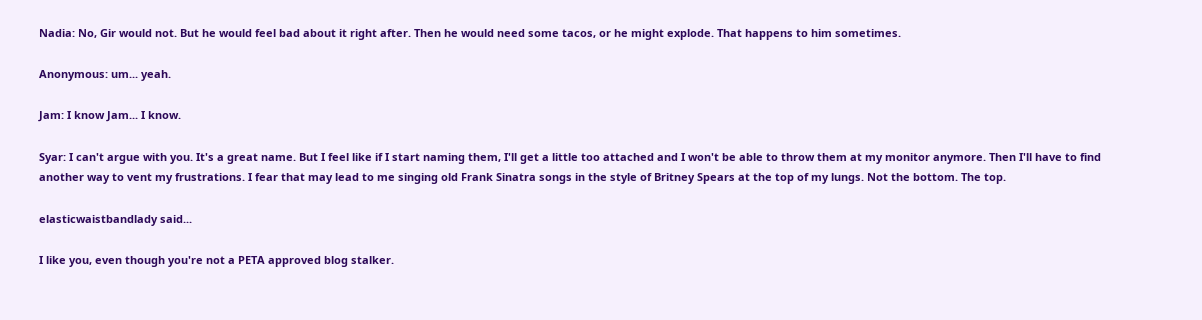Nadia: No, Gir would not. But he would feel bad about it right after. Then he would need some tacos, or he might explode. That happens to him sometimes.

Anonymous: um... yeah.

Jam: I know Jam... I know.

Syar: I can't argue with you. It's a great name. But I feel like if I start naming them, I'll get a little too attached and I won't be able to throw them at my monitor anymore. Then I'll have to find another way to vent my frustrations. I fear that may lead to me singing old Frank Sinatra songs in the style of Britney Spears at the top of my lungs. Not the bottom. The top.

elasticwaistbandlady said...

I like you, even though you're not a PETA approved blog stalker.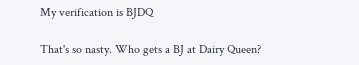My verification is BJDQ

That's so nasty. Who gets a BJ at Dairy Queen?